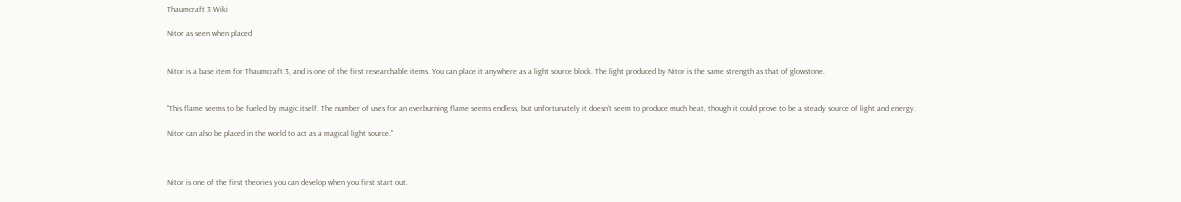Thaumcraft 3 Wiki

Nitor as seen when placed


Nitor is a base item for Thaumcraft 3, and is one of the first researchable items. You can place it anywhere as a light source block. The light produced by Nitor is the same strength as that of glowstone.


"This flame seems to be fueled by magic itself. The number of uses for an everburning flame seems endless, but unfortunately it doesn't seem to produce much heat, though it could prove to be a steady source of light and energy.

Nitor can also be placed in the world to act as a magical light source."



Nitor is one of the first theories you can develop when you first start out.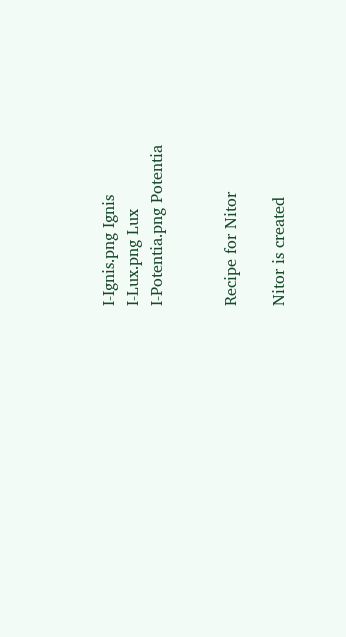I-Ignis.png Ignis
I-Lux.png Lux
I-Potentia.png Potentia


Recipe for Nitor

Nitor is created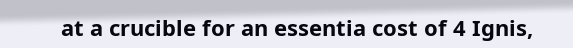at a crucible for an essentia cost of 4 Ignis,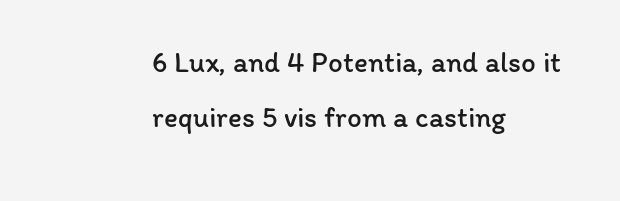6 Lux, and 4 Potentia, and also it requires 5 vis from a casting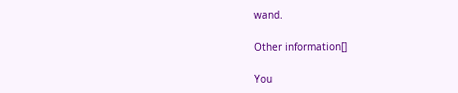wand.

Other information[]

You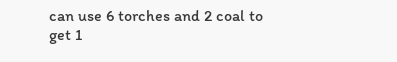can use 6 torches and 2 coal to get 1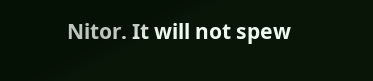Nitor. It will not spew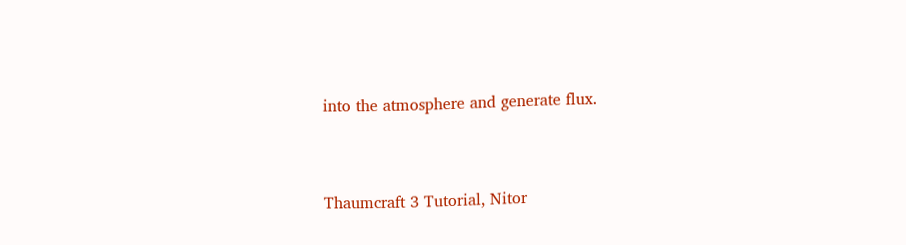into the atmosphere and generate flux.


Thaumcraft 3 Tutorial, Nitor